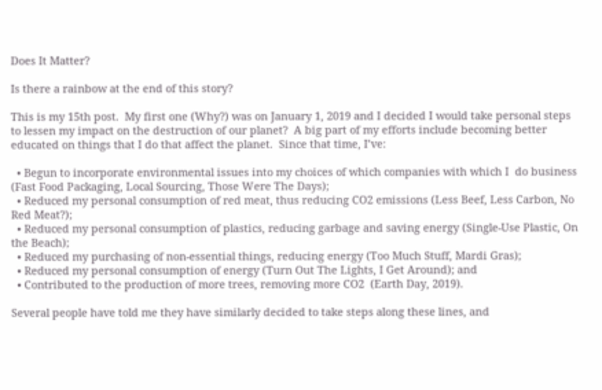Does It Matter?

Is there a rainbow at the end of this story?

This is my 15th post.  My first one (Why?) was on January 1, 2019 and I decided I would take personal steps to lessen my impact on the destruction of our planet?  A big part of my efforts include becoming better educated on things that I do that affect the planet.  Since that time, I’ve:

  • Begun to incorporate environmental issues into my choices of which companies with which I  do business (Fast Food Packaging, Local Sourcing, Those Were The Days);
  • Reduced my personal consumption of red meat, thus reducing CO2 emissions (Less Beef, Less Carbon, No Red Meat?);
  • Reduced my personal consumption of plastics, reducing garbage and saving energy (Single-Use Plastic, On the Beach);
  • Reduced my purchasing of non-essential things, reducing energy (Too Much Stuff, Mardi Gras);
  • Reduced my personal consumption of energy (Turn Out The Lights, I Get Around); and
  • Contributed to the production of more trees, removing more CO2  (Earth Day, 2019).

Several people have told me they have similarly decided to take steps along these lines, and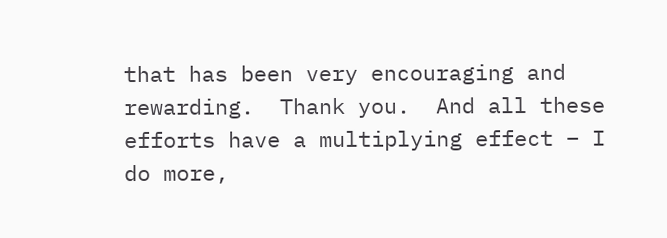that has been very encouraging and rewarding.  Thank you.  And all these efforts have a multiplying effect – I do more,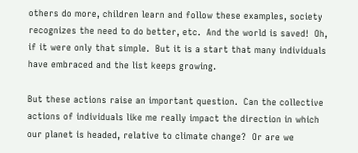others do more, children learn and follow these examples, society recognizes the need to do better, etc.  And the world is saved!  Oh, if it were only that simple.  But it is a start that many individuals have embraced and the list keeps growing.

But these actions raise an important question.  Can the collective actions of individuals like me really impact the direction in which our planet is headed, relative to climate change?  Or are we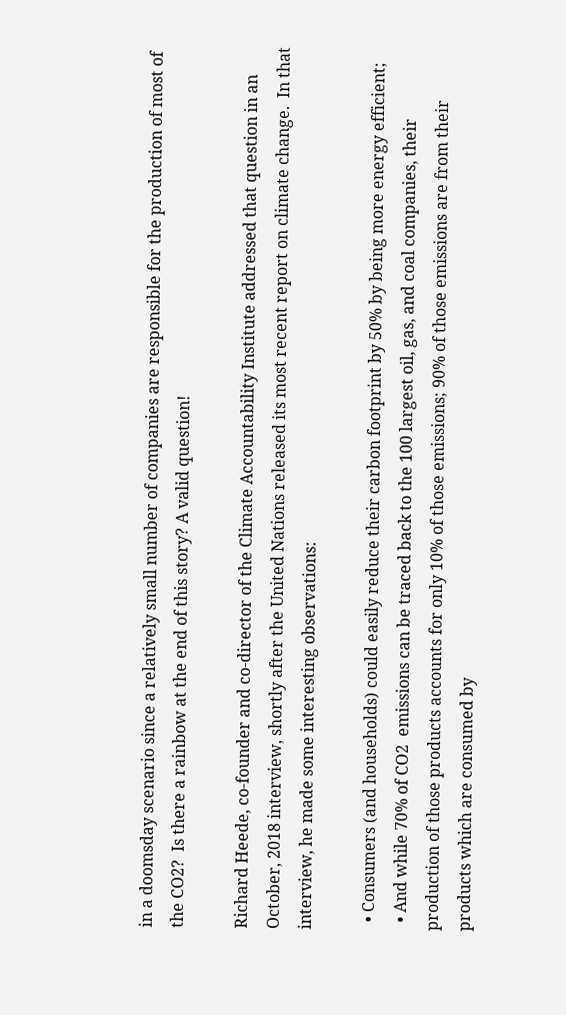in a doomsday scenario since a relatively small number of companies are responsible for the production of most of the CO2?  Is there a rainbow at the end of this story? A valid question!

Richard Heede, co-founder and co-director of the Climate Accountability Institute addressed that question in an October, 2018 interview, shortly after the United Nations released its most recent report on climate change.  In that interview, he made some interesting observations:

  • Consumers (and households) could easily reduce their carbon footprint by 50% by being more energy efficient;
  • And while 70% of CO2  emissions can be traced back to the 100 largest oil, gas, and coal companies, their production of those products accounts for only 10% of those emissions; 90% of those emissions are from their products which are consumed by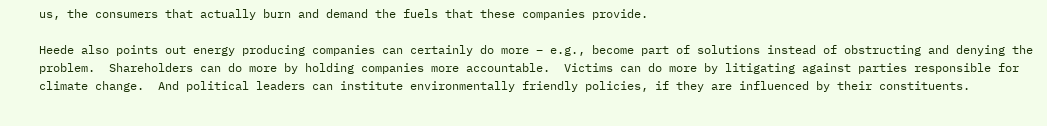us, the consumers that actually burn and demand the fuels that these companies provide.

Heede also points out energy producing companies can certainly do more – e.g., become part of solutions instead of obstructing and denying the problem.  Shareholders can do more by holding companies more accountable.  Victims can do more by litigating against parties responsible for climate change.  And political leaders can institute environmentally friendly policies, if they are influenced by their constituents.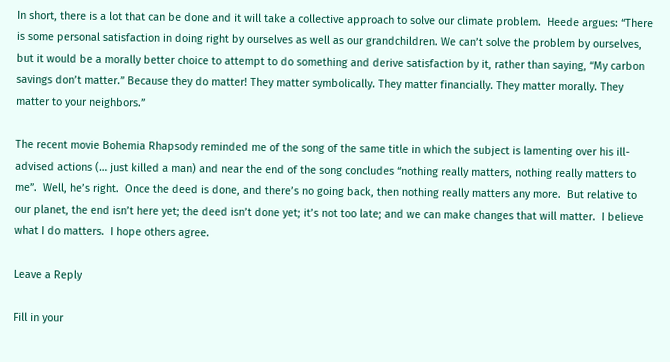In short, there is a lot that can be done and it will take a collective approach to solve our climate problem.  Heede argues: “There is some personal satisfaction in doing right by ourselves as well as our grandchildren. We can’t solve the problem by ourselves, but it would be a morally better choice to attempt to do something and derive satisfaction by it, rather than saying, “My carbon savings don’t matter.” Because they do matter! They matter symbolically. They matter financially. They matter morally. They matter to your neighbors.”

The recent movie Bohemia Rhapsody reminded me of the song of the same title in which the subject is lamenting over his ill-advised actions (… just killed a man) and near the end of the song concludes “nothing really matters, nothing really matters to me”.  Well, he’s right.  Once the deed is done, and there’s no going back, then nothing really matters any more.  But relative to our planet, the end isn’t here yet; the deed isn’t done yet; it’s not too late; and we can make changes that will matter.  I believe what I do matters.  I hope others agree.

Leave a Reply

Fill in your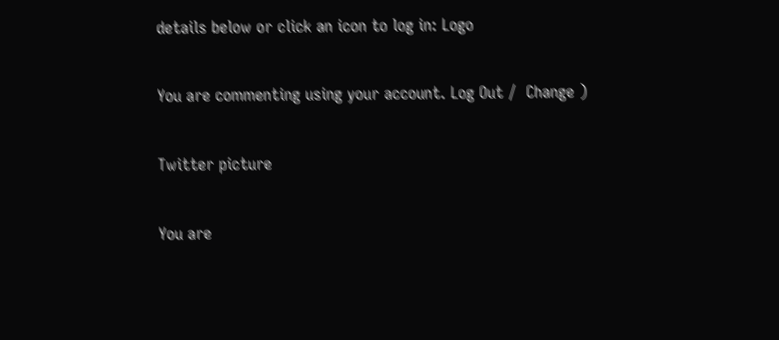details below or click an icon to log in: Logo

You are commenting using your account. Log Out /  Change )

Twitter picture

You are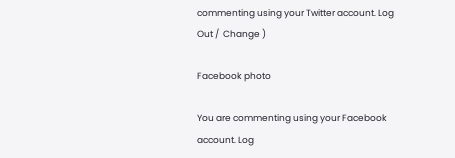commenting using your Twitter account. Log Out /  Change )

Facebook photo

You are commenting using your Facebook account. Log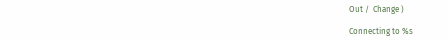Out /  Change )

Connecting to %s